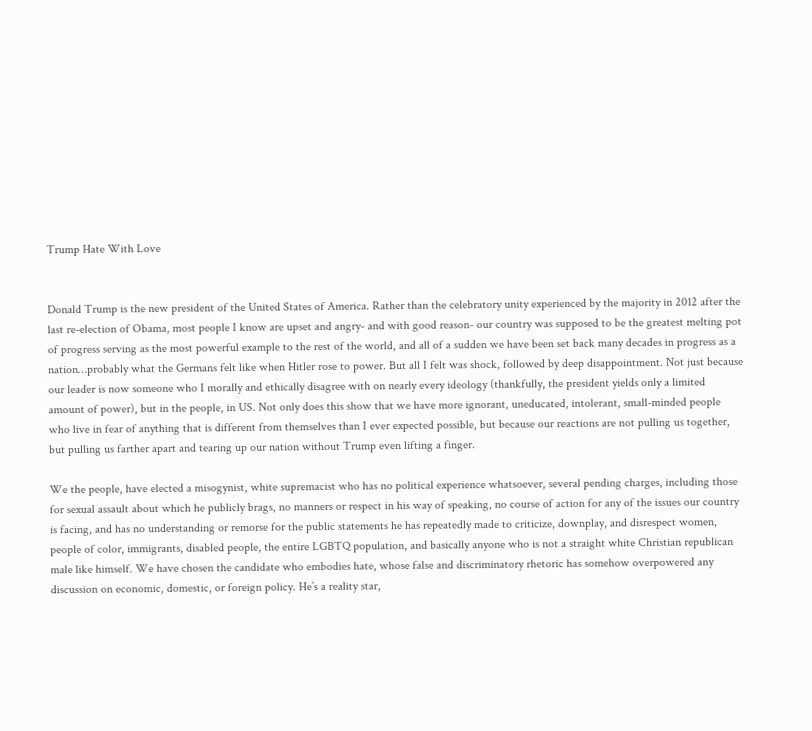Trump Hate With Love


Donald Trump is the new president of the United States of America. Rather than the celebratory unity experienced by the majority in 2012 after the last re-election of Obama, most people I know are upset and angry- and with good reason- our country was supposed to be the greatest melting pot of progress serving as the most powerful example to the rest of the world, and all of a sudden we have been set back many decades in progress as a nation…probably what the Germans felt like when Hitler rose to power. But all I felt was shock, followed by deep disappointment. Not just because our leader is now someone who I morally and ethically disagree with on nearly every ideology (thankfully, the president yields only a limited amount of power), but in the people, in US. Not only does this show that we have more ignorant, uneducated, intolerant, small-minded people who live in fear of anything that is different from themselves than I ever expected possible, but because our reactions are not pulling us together, but pulling us farther apart and tearing up our nation without Trump even lifting a finger.

We the people, have elected a misogynist, white supremacist who has no political experience whatsoever, several pending charges, including those for sexual assault about which he publicly brags, no manners or respect in his way of speaking, no course of action for any of the issues our country is facing, and has no understanding or remorse for the public statements he has repeatedly made to criticize, downplay, and disrespect women, people of color, immigrants, disabled people, the entire LGBTQ population, and basically anyone who is not a straight white Christian republican male like himself. We have chosen the candidate who embodies hate, whose false and discriminatory rhetoric has somehow overpowered any discussion on economic, domestic, or foreign policy. He’s a reality star,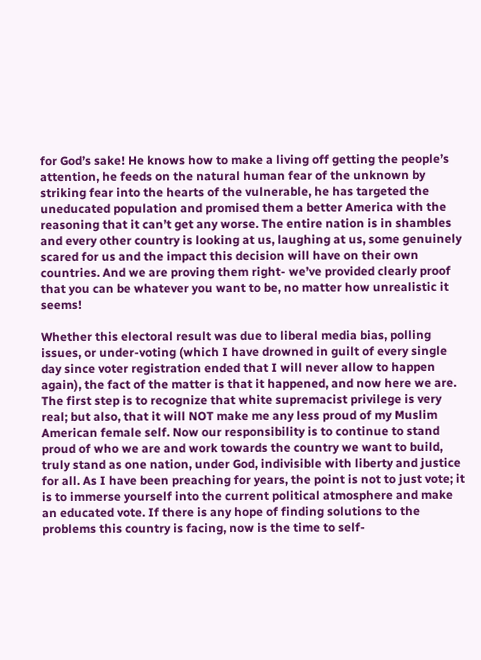for God’s sake! He knows how to make a living off getting the people’s attention, he feeds on the natural human fear of the unknown by striking fear into the hearts of the vulnerable, he has targeted the uneducated population and promised them a better America with the reasoning that it can’t get any worse. The entire nation is in shambles and every other country is looking at us, laughing at us, some genuinely scared for us and the impact this decision will have on their own countries. And we are proving them right- we’ve provided clearly proof that you can be whatever you want to be, no matter how unrealistic it seems!

Whether this electoral result was due to liberal media bias, polling issues, or under-voting (which I have drowned in guilt of every single day since voter registration ended that I will never allow to happen again), the fact of the matter is that it happened, and now here we are. The first step is to recognize that white supremacist privilege is very real; but also, that it will NOT make me any less proud of my Muslim American female self. Now our responsibility is to continue to stand proud of who we are and work towards the country we want to build, truly stand as one nation, under God, indivisible with liberty and justice for all. As I have been preaching for years, the point is not to just vote; it is to immerse yourself into the current political atmosphere and make an educated vote. If there is any hope of finding solutions to the problems this country is facing, now is the time to self-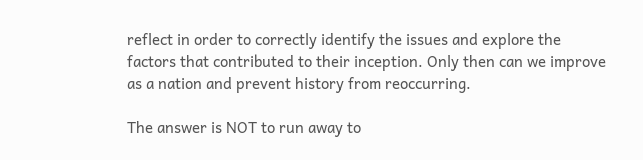reflect in order to correctly identify the issues and explore the factors that contributed to their inception. Only then can we improve as a nation and prevent history from reoccurring.

The answer is NOT to run away to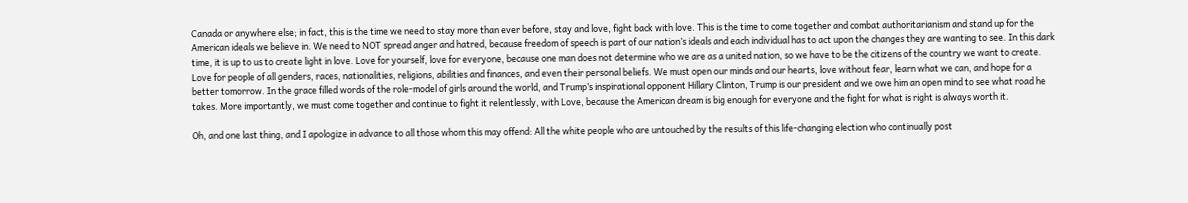Canada or anywhere else; in fact, this is the time we need to stay more than ever before, stay and love, fight back with love. This is the time to come together and combat authoritarianism and stand up for the American ideals we believe in. We need to NOT spread anger and hatred, because freedom of speech is part of our nation’s ideals and each individual has to act upon the changes they are wanting to see. In this dark time, it is up to us to create light in love. Love for yourself, love for everyone, because one man does not determine who we are as a united nation, so we have to be the citizens of the country we want to create. Love for people of all genders, races, nationalities, religions, abilities and finances, and even their personal beliefs. We must open our minds and our hearts, love without fear, learn what we can, and hope for a better tomorrow. In the grace filled words of the role-model of girls around the world, and Trump’s inspirational opponent Hillary Clinton, Trump is our president and we owe him an open mind to see what road he takes. More importantly, we must come together and continue to fight it relentlessly, with Love, because the American dream is big enough for everyone and the fight for what is right is always worth it.

Oh, and one last thing, and I apologize in advance to all those whom this may offend: All the white people who are untouched by the results of this life-changing election who continually post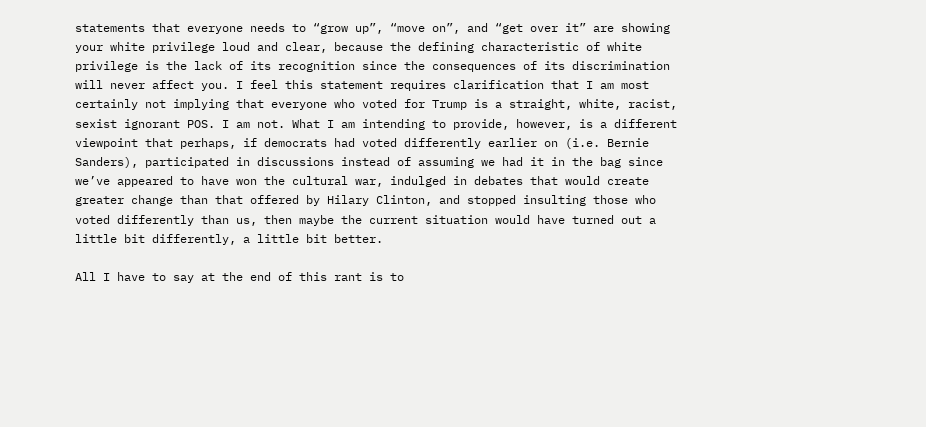statements that everyone needs to “grow up”, “move on”, and “get over it” are showing your white privilege loud and clear, because the defining characteristic of white privilege is the lack of its recognition since the consequences of its discrimination will never affect you. I feel this statement requires clarification that I am most certainly not implying that everyone who voted for Trump is a straight, white, racist, sexist ignorant POS. I am not. What I am intending to provide, however, is a different viewpoint that perhaps, if democrats had voted differently earlier on (i.e. Bernie Sanders), participated in discussions instead of assuming we had it in the bag since we’ve appeared to have won the cultural war, indulged in debates that would create greater change than that offered by Hilary Clinton, and stopped insulting those who voted differently than us, then maybe the current situation would have turned out a little bit differently, a little bit better.

All I have to say at the end of this rant is to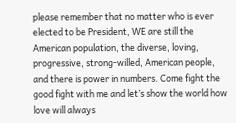please remember that no matter who is ever elected to be President, WE are still the American population, the diverse, loving, progressive, strong-willed, American people, and there is power in numbers. Come fight the good fight with me and let’s show the world how love will always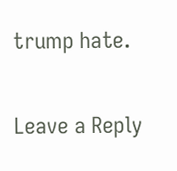trump hate.


Leave a Reply